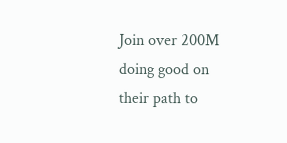Join over 200M doing good on their path to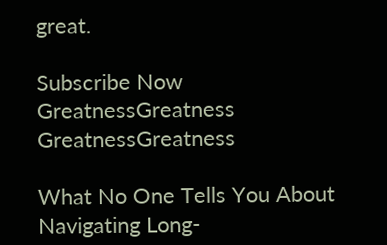great.

Subscribe Now
GreatnessGreatness GreatnessGreatness

What No One Tells You About Navigating Long-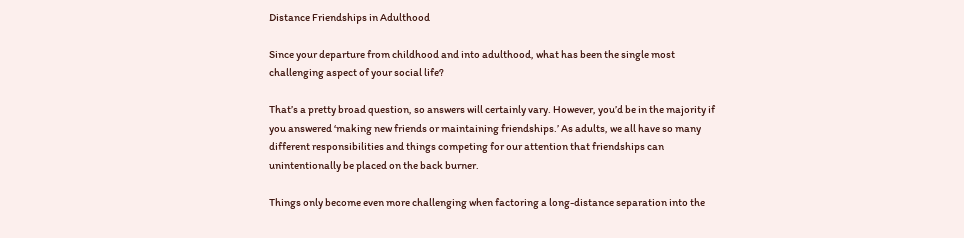Distance Friendships in Adulthood

Since your departure from childhood and into adulthood, what has been the single most challenging aspect of your social life?

That’s a pretty broad question, so answers will certainly vary. However, you’d be in the majority if you answered ‘making new friends or maintaining friendships.’ As adults, we all have so many different responsibilities and things competing for our attention that friendships can unintentionally be placed on the back burner.

Things only become even more challenging when factoring a long-distance separation into the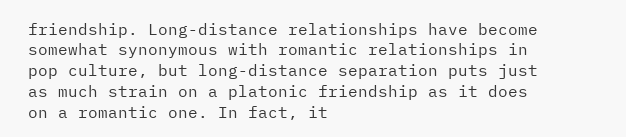friendship. Long-distance relationships have become somewhat synonymous with romantic relationships in pop culture, but long-distance separation puts just as much strain on a platonic friendship as it does on a romantic one. In fact, it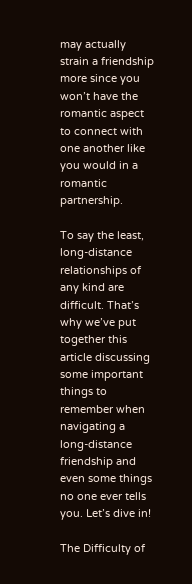may actually strain a friendship more since you won’t have the romantic aspect to connect with one another like you would in a romantic partnership.

To say the least, long-distance relationships of any kind are difficult. That’s why we’ve put together this article discussing some important things to remember when navigating a long-distance friendship and even some things no one ever tells you. Let’s dive in!

The Difficulty of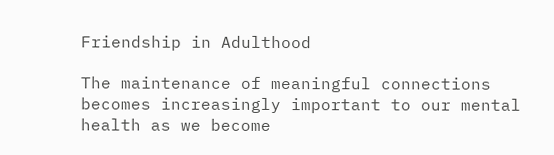Friendship in Adulthood

The maintenance of meaningful connections becomes increasingly important to our mental health as we become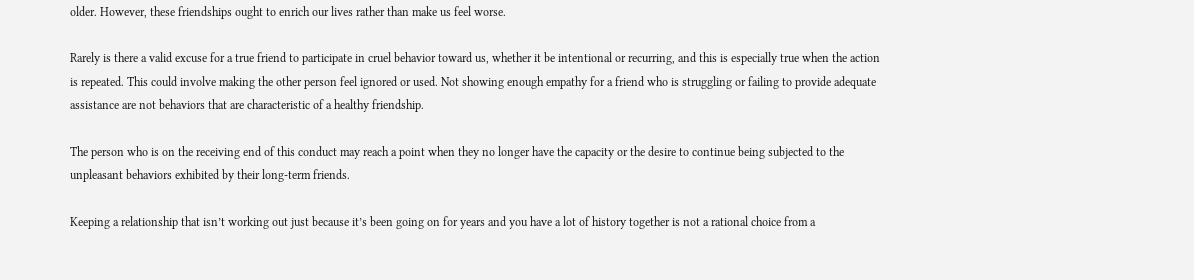older. However, these friendships ought to enrich our lives rather than make us feel worse.

Rarely is there a valid excuse for a true friend to participate in cruel behavior toward us, whether it be intentional or recurring, and this is especially true when the action is repeated. This could involve making the other person feel ignored or used. Not showing enough empathy for a friend who is struggling or failing to provide adequate assistance are not behaviors that are characteristic of a healthy friendship.

The person who is on the receiving end of this conduct may reach a point when they no longer have the capacity or the desire to continue being subjected to the unpleasant behaviors exhibited by their long-term friends.

Keeping a relationship that isn’t working out just because it’s been going on for years and you have a lot of history together is not a rational choice from a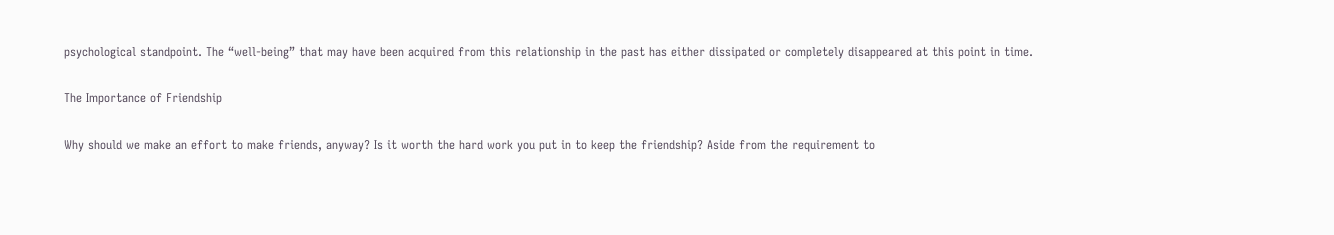psychological standpoint. The “well-being” that may have been acquired from this relationship in the past has either dissipated or completely disappeared at this point in time.

The Importance of Friendship

Why should we make an effort to make friends, anyway? Is it worth the hard work you put in to keep the friendship? Aside from the requirement to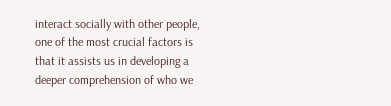interact socially with other people, one of the most crucial factors is that it assists us in developing a deeper comprehension of who we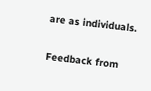are as individuals.

Feedback from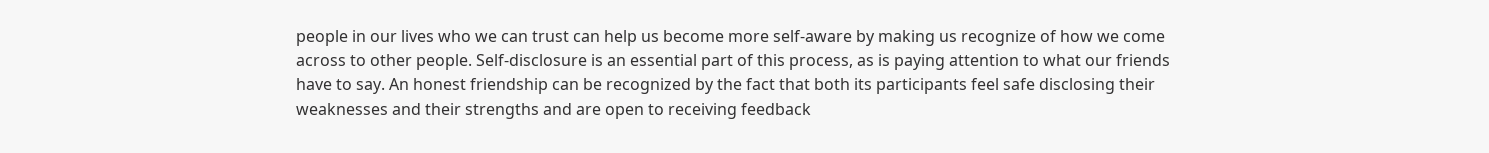people in our lives who we can trust can help us become more self-aware by making us recognize of how we come across to other people. Self-disclosure is an essential part of this process, as is paying attention to what our friends have to say. An honest friendship can be recognized by the fact that both its participants feel safe disclosing their weaknesses and their strengths and are open to receiving feedback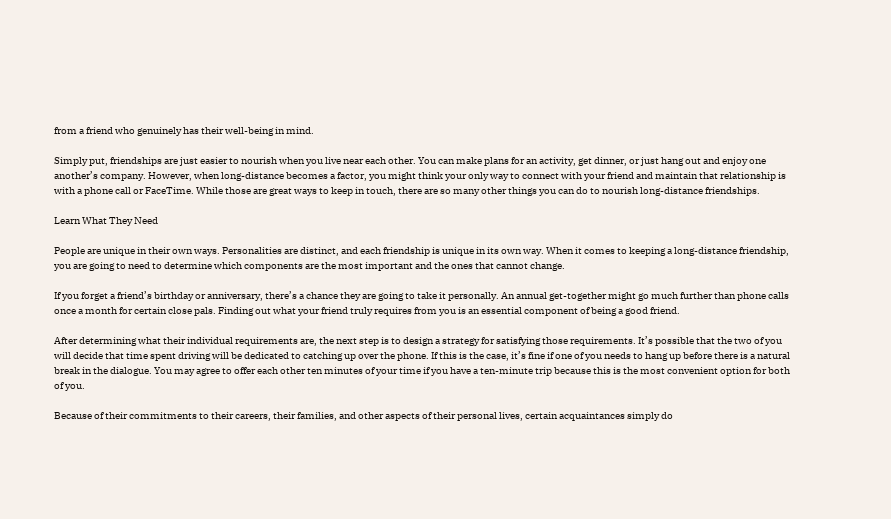from a friend who genuinely has their well-being in mind.

Simply put, friendships are just easier to nourish when you live near each other. You can make plans for an activity, get dinner, or just hang out and enjoy one another’s company. However, when long-distance becomes a factor, you might think your only way to connect with your friend and maintain that relationship is with a phone call or FaceTime. While those are great ways to keep in touch, there are so many other things you can do to nourish long-distance friendships.

Learn What They Need

People are unique in their own ways. Personalities are distinct, and each friendship is unique in its own way. When it comes to keeping a long-distance friendship, you are going to need to determine which components are the most important and the ones that cannot change.

If you forget a friend’s birthday or anniversary, there’s a chance they are going to take it personally. An annual get-together might go much further than phone calls once a month for certain close pals. Finding out what your friend truly requires from you is an essential component of being a good friend.

After determining what their individual requirements are, the next step is to design a strategy for satisfying those requirements. It’s possible that the two of you will decide that time spent driving will be dedicated to catching up over the phone. If this is the case, it’s fine if one of you needs to hang up before there is a natural break in the dialogue. You may agree to offer each other ten minutes of your time if you have a ten-minute trip because this is the most convenient option for both of you.

Because of their commitments to their careers, their families, and other aspects of their personal lives, certain acquaintances simply do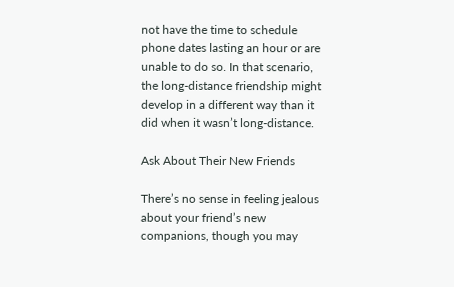not have the time to schedule phone dates lasting an hour or are unable to do so. In that scenario, the long-distance friendship might develop in a different way than it did when it wasn’t long-distance.

Ask About Their New Friends

There’s no sense in feeling jealous about your friend’s new companions, though you may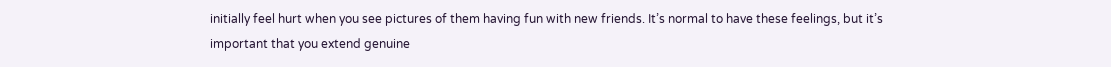initially feel hurt when you see pictures of them having fun with new friends. It’s normal to have these feelings, but it’s important that you extend genuine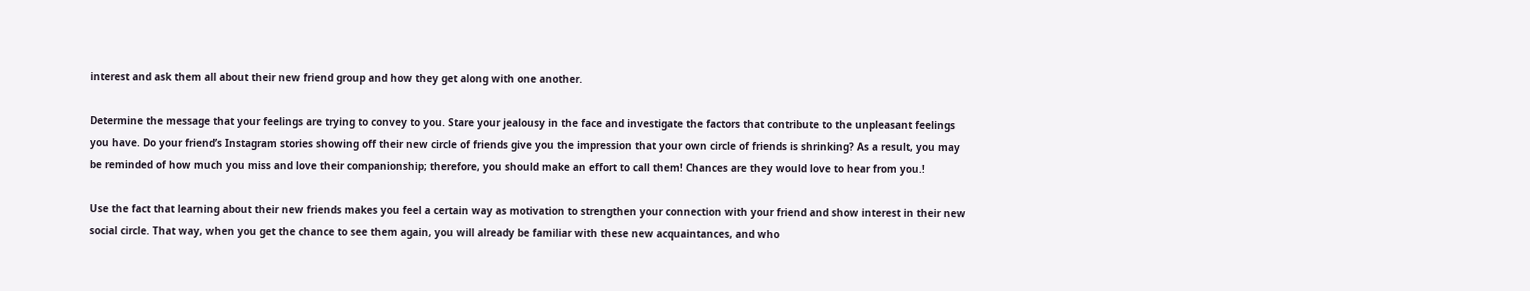interest and ask them all about their new friend group and how they get along with one another.

Determine the message that your feelings are trying to convey to you. Stare your jealousy in the face and investigate the factors that contribute to the unpleasant feelings you have. Do your friend’s Instagram stories showing off their new circle of friends give you the impression that your own circle of friends is shrinking? As a result, you may be reminded of how much you miss and love their companionship; therefore, you should make an effort to call them! Chances are they would love to hear from you.!

Use the fact that learning about their new friends makes you feel a certain way as motivation to strengthen your connection with your friend and show interest in their new social circle. That way, when you get the chance to see them again, you will already be familiar with these new acquaintances, and who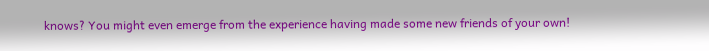knows? You might even emerge from the experience having made some new friends of your own!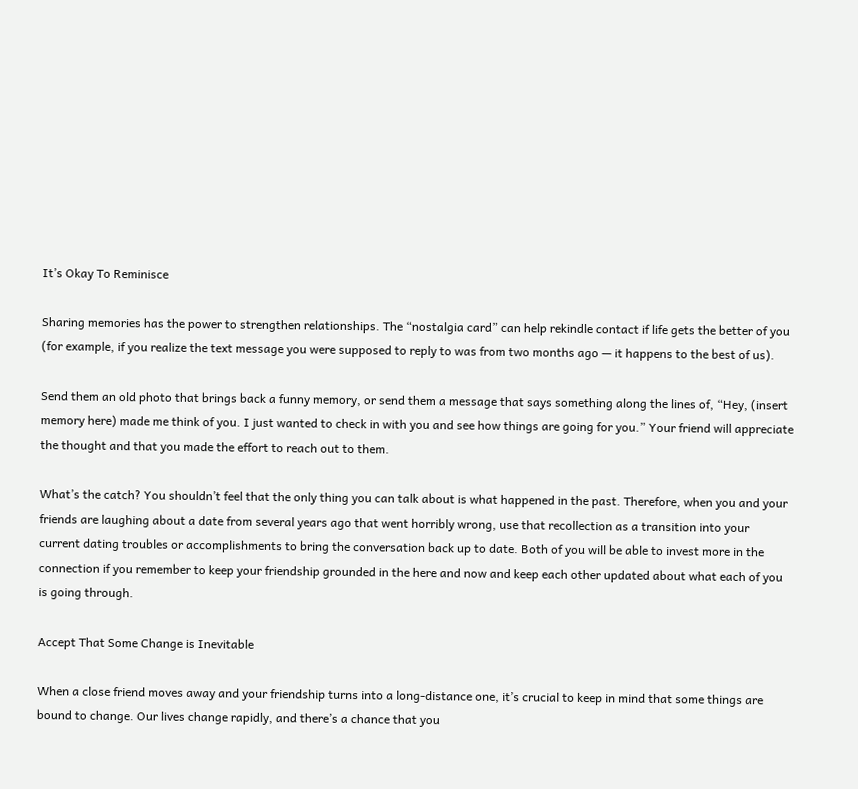It’s Okay To Reminisce

Sharing memories has the power to strengthen relationships. The “nostalgia card” can help rekindle contact if life gets the better of you (for example, if you realize the text message you were supposed to reply to was from two months ago — it happens to the best of us).

Send them an old photo that brings back a funny memory, or send them a message that says something along the lines of, “Hey, (insert memory here) made me think of you. I just wanted to check in with you and see how things are going for you.” Your friend will appreciate the thought and that you made the effort to reach out to them.

What’s the catch? You shouldn’t feel that the only thing you can talk about is what happened in the past. Therefore, when you and your friends are laughing about a date from several years ago that went horribly wrong, use that recollection as a transition into your current dating troubles or accomplishments to bring the conversation back up to date. Both of you will be able to invest more in the connection if you remember to keep your friendship grounded in the here and now and keep each other updated about what each of you is going through.

Accept That Some Change is Inevitable

When a close friend moves away and your friendship turns into a long-distance one, it’s crucial to keep in mind that some things are bound to change. Our lives change rapidly, and there’s a chance that you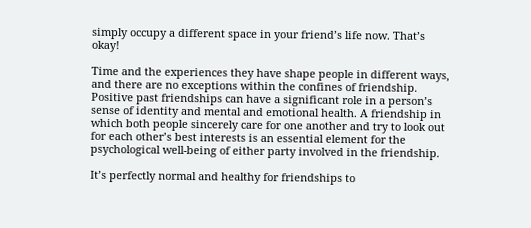simply occupy a different space in your friend’s life now. That’s okay!

Time and the experiences they have shape people in different ways, and there are no exceptions within the confines of friendship. Positive past friendships can have a significant role in a person’s sense of identity and mental and emotional health. A friendship in which both people sincerely care for one another and try to look out for each other’s best interests is an essential element for the psychological well-being of either party involved in the friendship.

It’s perfectly normal and healthy for friendships to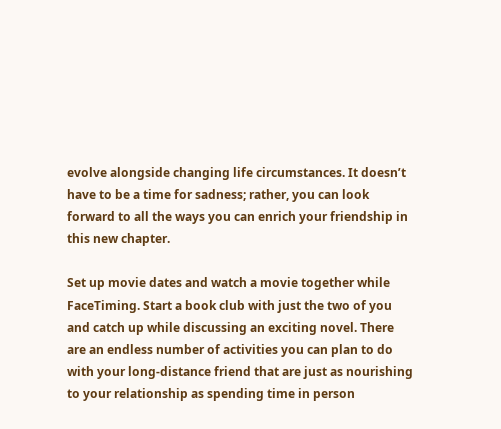evolve alongside changing life circumstances. It doesn’t have to be a time for sadness; rather, you can look forward to all the ways you can enrich your friendship in this new chapter.

Set up movie dates and watch a movie together while FaceTiming. Start a book club with just the two of you and catch up while discussing an exciting novel. There are an endless number of activities you can plan to do with your long-distance friend that are just as nourishing to your relationship as spending time in person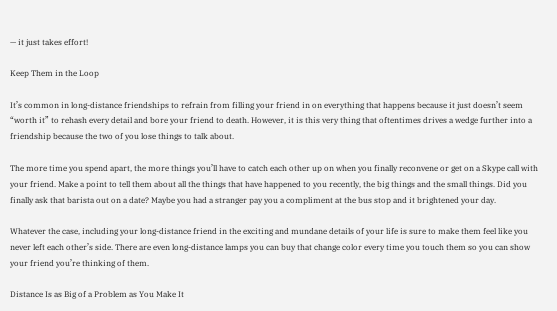— it just takes effort!

Keep Them in the Loop

It’s common in long-distance friendships to refrain from filling your friend in on everything that happens because it just doesn’t seem “worth it” to rehash every detail and bore your friend to death. However, it is this very thing that oftentimes drives a wedge further into a friendship because the two of you lose things to talk about.

The more time you spend apart, the more things you’ll have to catch each other up on when you finally reconvene or get on a Skype call with your friend. Make a point to tell them about all the things that have happened to you recently, the big things and the small things. Did you finally ask that barista out on a date? Maybe you had a stranger pay you a compliment at the bus stop and it brightened your day.

Whatever the case, including your long-distance friend in the exciting and mundane details of your life is sure to make them feel like you never left each other’s side. There are even long-distance lamps you can buy that change color every time you touch them so you can show your friend you’re thinking of them.

Distance Is as Big of a Problem as You Make It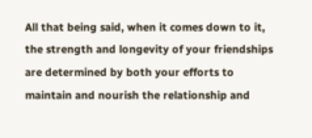All that being said, when it comes down to it, the strength and longevity of your friendships are determined by both your efforts to maintain and nourish the relationship and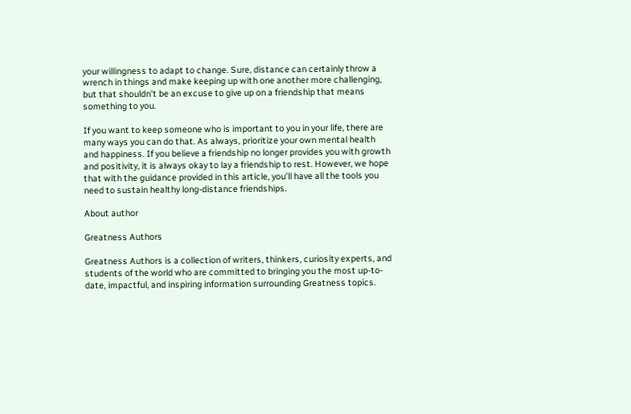your willingness to adapt to change. Sure, distance can certainly throw a wrench in things and make keeping up with one another more challenging, but that shouldn’t be an excuse to give up on a friendship that means something to you.

If you want to keep someone who is important to you in your life, there are many ways you can do that. As always, prioritize your own mental health and happiness. If you believe a friendship no longer provides you with growth and positivity, it is always okay to lay a friendship to rest. However, we hope that with the guidance provided in this article, you’ll have all the tools you need to sustain healthy long-distance friendships.

About author

Greatness Authors

Greatness Authors is a collection of writers, thinkers, curiosity experts, and students of the world who are committed to bringing you the most up-to-date, impactful, and inspiring information surrounding Greatness topics.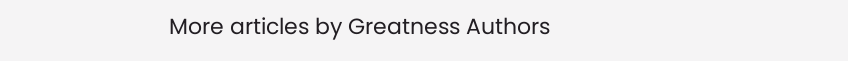More articles by Greatness Authors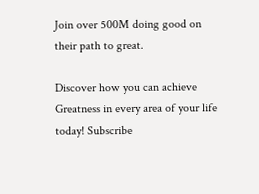Join over 500M doing good on their path to great.

Discover how you can achieve Greatness in every area of your life today! Subscribe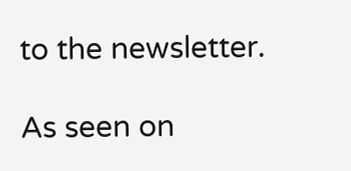to the newsletter.

As seen on